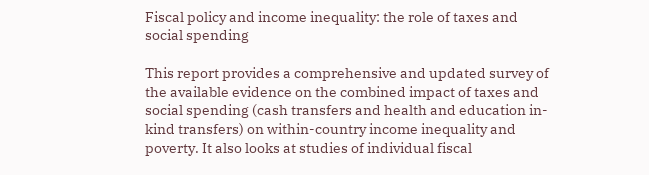Fiscal policy and income inequality: the role of taxes and social spending

This report provides a comprehensive and updated survey of the available evidence on the combined impact of taxes and social spending (cash transfers and health and education in-kind transfers) on within-country income inequality and poverty. It also looks at studies of individual fiscal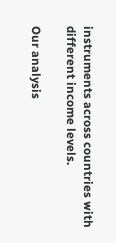instruments across countries with different income levels.

Our analysis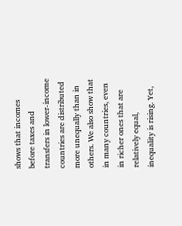shows that incomes before taxes and transfers in lower-income countries are distributed more unequally than in others. We also show that in many countries, even in richer ones that are relatively equal, inequality is rising. Yet,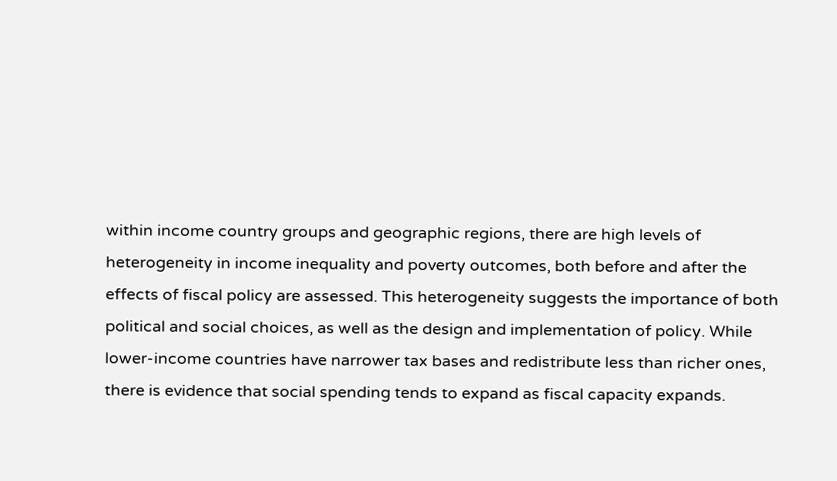within income country groups and geographic regions, there are high levels of heterogeneity in income inequality and poverty outcomes, both before and after the effects of fiscal policy are assessed. This heterogeneity suggests the importance of both political and social choices, as well as the design and implementation of policy. While lower-income countries have narrower tax bases and redistribute less than richer ones, there is evidence that social spending tends to expand as fiscal capacity expands.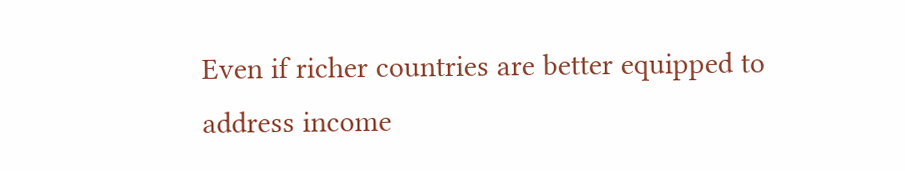Even if richer countries are better equipped to address income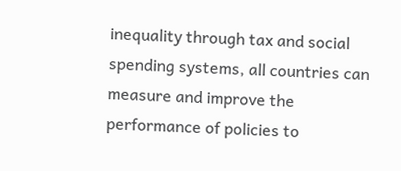inequality through tax and social spending systems, all countries can measure and improve the performance of policies to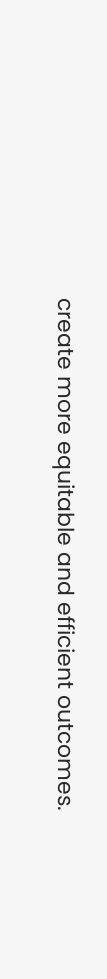create more equitable and efficient outcomes.